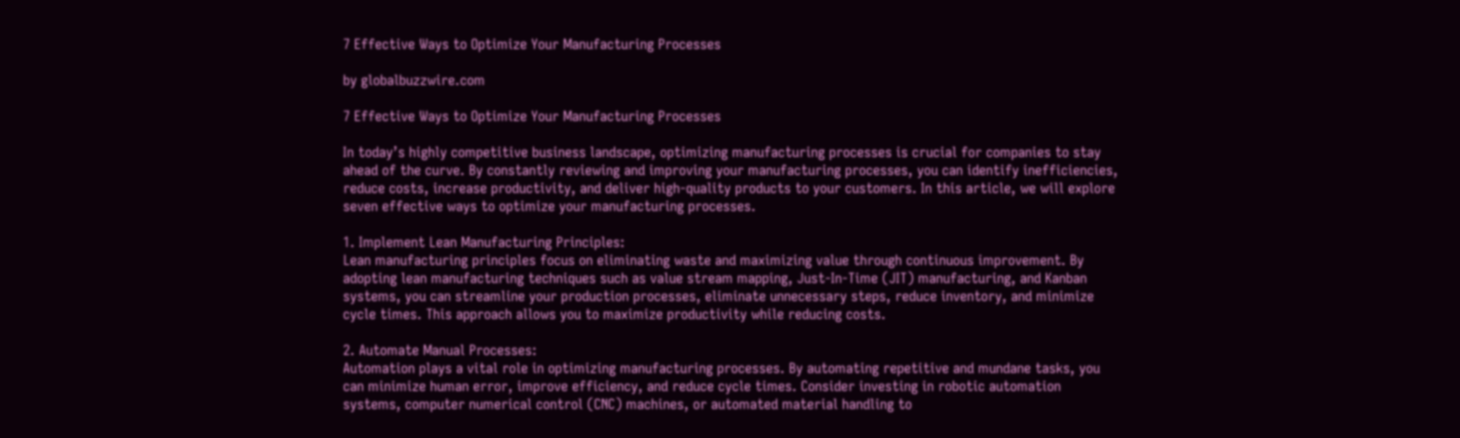7 Effective Ways to Optimize Your Manufacturing Processes

by globalbuzzwire.com

7 Effective Ways to Optimize Your Manufacturing Processes

In today’s highly competitive business landscape, optimizing manufacturing processes is crucial for companies to stay ahead of the curve. By constantly reviewing and improving your manufacturing processes, you can identify inefficiencies, reduce costs, increase productivity, and deliver high-quality products to your customers. In this article, we will explore seven effective ways to optimize your manufacturing processes.

1. Implement Lean Manufacturing Principles:
Lean manufacturing principles focus on eliminating waste and maximizing value through continuous improvement. By adopting lean manufacturing techniques such as value stream mapping, Just-In-Time (JIT) manufacturing, and Kanban systems, you can streamline your production processes, eliminate unnecessary steps, reduce inventory, and minimize cycle times. This approach allows you to maximize productivity while reducing costs.

2. Automate Manual Processes:
Automation plays a vital role in optimizing manufacturing processes. By automating repetitive and mundane tasks, you can minimize human error, improve efficiency, and reduce cycle times. Consider investing in robotic automation systems, computer numerical control (CNC) machines, or automated material handling to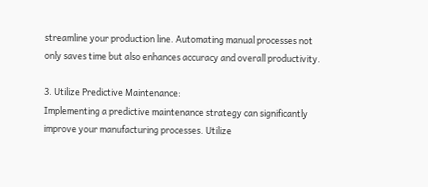streamline your production line. Automating manual processes not only saves time but also enhances accuracy and overall productivity.

3. Utilize Predictive Maintenance:
Implementing a predictive maintenance strategy can significantly improve your manufacturing processes. Utilize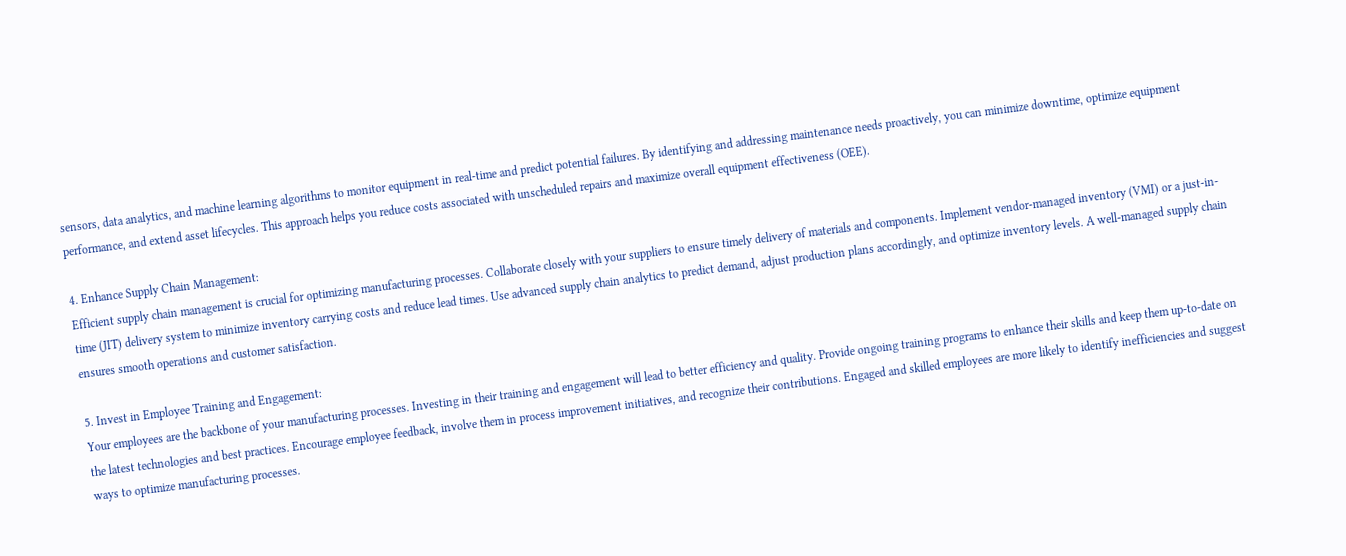sensors, data analytics, and machine learning algorithms to monitor equipment in real-time and predict potential failures. By identifying and addressing maintenance needs proactively, you can minimize downtime, optimize equipment performance, and extend asset lifecycles. This approach helps you reduce costs associated with unscheduled repairs and maximize overall equipment effectiveness (OEE).

4. Enhance Supply Chain Management:
Efficient supply chain management is crucial for optimizing manufacturing processes. Collaborate closely with your suppliers to ensure timely delivery of materials and components. Implement vendor-managed inventory (VMI) or a just-in-time (JIT) delivery system to minimize inventory carrying costs and reduce lead times. Use advanced supply chain analytics to predict demand, adjust production plans accordingly, and optimize inventory levels. A well-managed supply chain ensures smooth operations and customer satisfaction.

5. Invest in Employee Training and Engagement:
Your employees are the backbone of your manufacturing processes. Investing in their training and engagement will lead to better efficiency and quality. Provide ongoing training programs to enhance their skills and keep them up-to-date on the latest technologies and best practices. Encourage employee feedback, involve them in process improvement initiatives, and recognize their contributions. Engaged and skilled employees are more likely to identify inefficiencies and suggest ways to optimize manufacturing processes.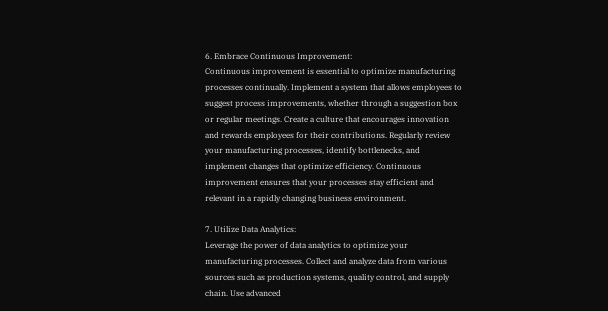6. Embrace Continuous Improvement:
Continuous improvement is essential to optimize manufacturing processes continually. Implement a system that allows employees to suggest process improvements, whether through a suggestion box or regular meetings. Create a culture that encourages innovation and rewards employees for their contributions. Regularly review your manufacturing processes, identify bottlenecks, and implement changes that optimize efficiency. Continuous improvement ensures that your processes stay efficient and relevant in a rapidly changing business environment.

7. Utilize Data Analytics:
Leverage the power of data analytics to optimize your manufacturing processes. Collect and analyze data from various sources such as production systems, quality control, and supply chain. Use advanced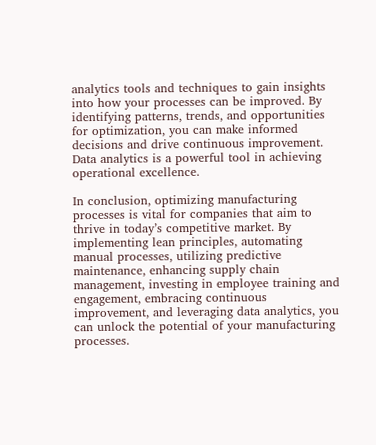analytics tools and techniques to gain insights into how your processes can be improved. By identifying patterns, trends, and opportunities for optimization, you can make informed decisions and drive continuous improvement. Data analytics is a powerful tool in achieving operational excellence.

In conclusion, optimizing manufacturing processes is vital for companies that aim to thrive in today’s competitive market. By implementing lean principles, automating manual processes, utilizing predictive maintenance, enhancing supply chain management, investing in employee training and engagement, embracing continuous improvement, and leveraging data analytics, you can unlock the potential of your manufacturing processes.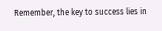Remember, the key to success lies in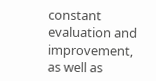constant evaluation and improvement, as well as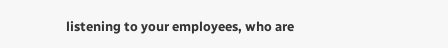listening to your employees, who are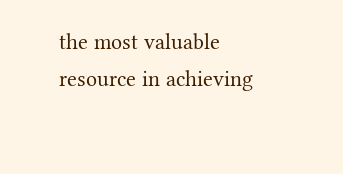the most valuable resource in achieving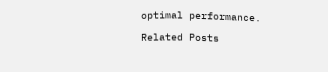optimal performance.

Related Posts